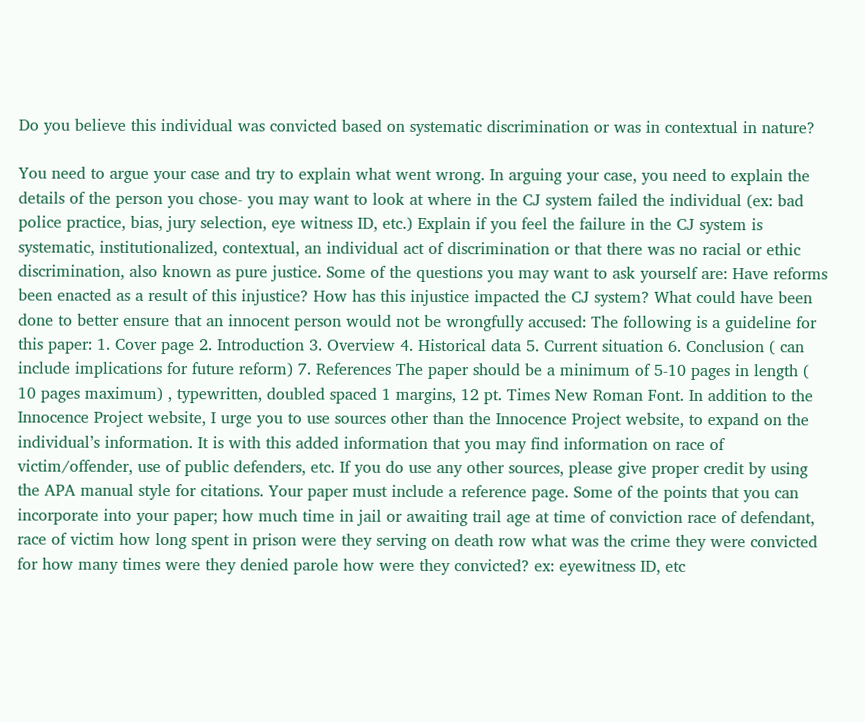Do you believe this individual was convicted based on systematic discrimination or was in contextual in nature?

You need to argue your case and try to explain what went wrong. In arguing your case, you need to explain the details of the person you chose- you may want to look at where in the CJ system failed the individual (ex: bad police practice, bias, jury selection, eye witness ID, etc.) Explain if you feel the failure in the CJ system is systematic, institutionalized, contextual, an individual act of discrimination or that there was no racial or ethic discrimination, also known as pure justice. Some of the questions you may want to ask yourself are: Have reforms been enacted as a result of this injustice? How has this injustice impacted the CJ system? What could have been done to better ensure that an innocent person would not be wrongfully accused: The following is a guideline for this paper: 1. Cover page 2. Introduction 3. Overview 4. Historical data 5. Current situation 6. Conclusion ( can include implications for future reform) 7. References The paper should be a minimum of 5-10 pages in length ( 10 pages maximum) , typewritten, doubled spaced 1 margins, 12 pt. Times New Roman Font. In addition to the Innocence Project website, I urge you to use sources other than the Innocence Project website, to expand on the individual’s information. It is with this added information that you may find information on race of victim/offender, use of public defenders, etc. If you do use any other sources, please give proper credit by using the APA manual style for citations. Your paper must include a reference page. Some of the points that you can incorporate into your paper; how much time in jail or awaiting trail age at time of conviction race of defendant, race of victim how long spent in prison were they serving on death row what was the crime they were convicted for how many times were they denied parole how were they convicted? ex: eyewitness ID, etc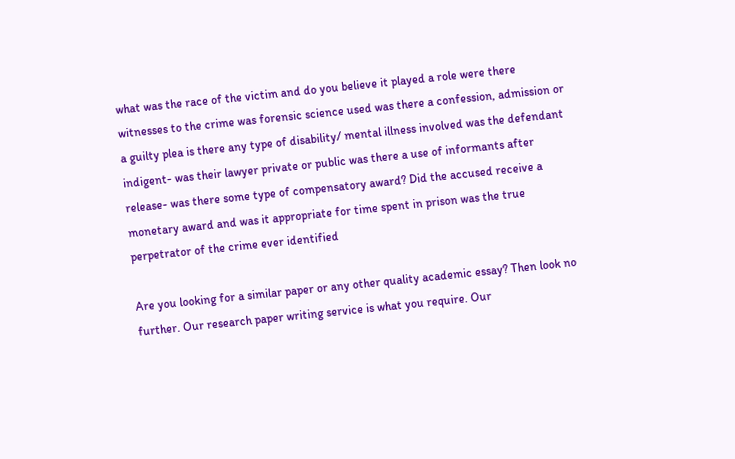what was the race of the victim and do you believe it played a role were there witnesses to the crime was forensic science used was there a confession, admission or a guilty plea is there any type of disability/ mental illness involved was the defendant indigent- was their lawyer private or public was there a use of informants after release- was there some type of compensatory award? Did the accused receive a monetary award and was it appropriate for time spent in prison was the true perpetrator of the crime ever identified

Are you looking for a similar paper or any other quality academic essay? Then look no further. Our research paper writing service is what you require. Our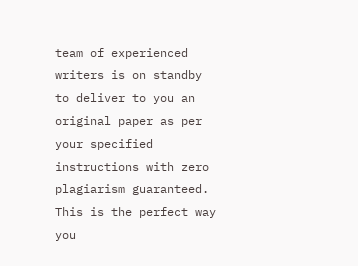team of experienced writers is on standby to deliver to you an original paper as per your specified instructions with zero plagiarism guaranteed. This is the perfect way you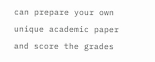can prepare your own unique academic paper and score the grades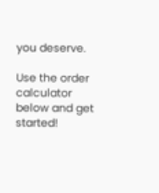you deserve.

Use the order calculator below and get started!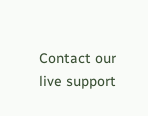Contact our live support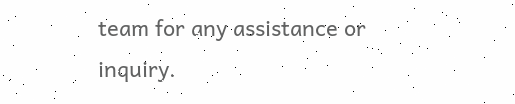team for any assistance or inquiry.